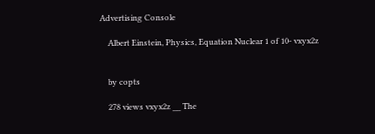Advertising Console

    Albert Einstein, Physics, Equation Nuclear 1 of 10- vxyx2z


    by copts

    278 views vxyx2z __ The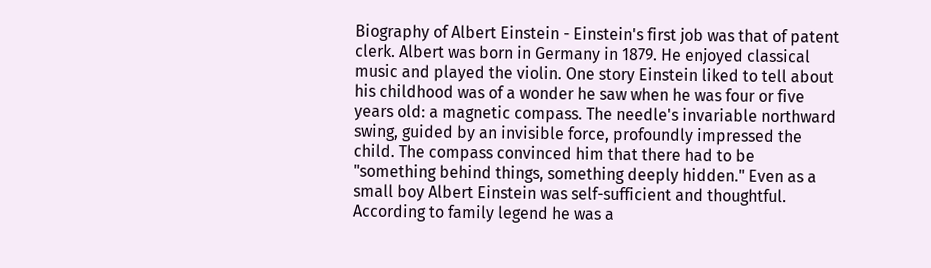Biography of Albert Einstein - Einstein's first job was that of patent clerk. Albert was born in Germany in 1879. He enjoyed classical music and played the violin. One story Einstein liked to tell about his childhood was of a wonder he saw when he was four or five years old: a magnetic compass. The needle's invariable northward swing, guided by an invisible force, profoundly impressed the child. The compass convinced him that there had to be "something behind things, something deeply hidden." Even as a small boy Albert Einstein was self-sufficient and thoughtful. According to family legend he was a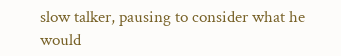slow talker, pausing to consider what he would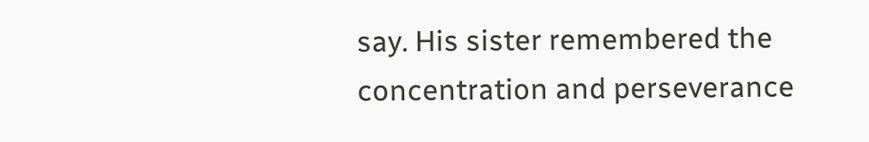say. His sister remembered the concentration and perseverance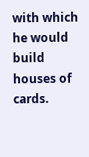with which he would build houses of cards.